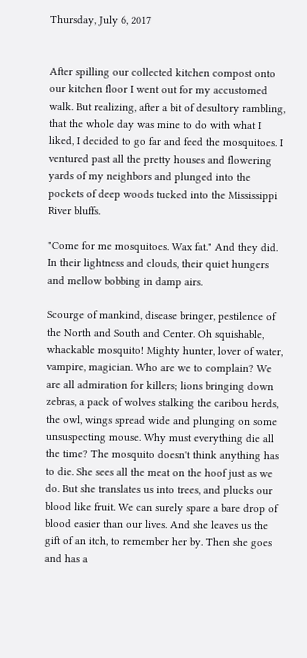Thursday, July 6, 2017


After spilling our collected kitchen compost onto our kitchen floor I went out for my accustomed walk. But realizing, after a bit of desultory rambling, that the whole day was mine to do with what I liked, I decided to go far and feed the mosquitoes. I ventured past all the pretty houses and flowering yards of my neighbors and plunged into the pockets of deep woods tucked into the Mississippi River bluffs.

"Come for me mosquitoes. Wax fat." And they did. In their lightness and clouds, their quiet hungers and mellow bobbing in damp airs.

Scourge of mankind, disease bringer, pestilence of the North and South and Center. Oh squishable, whackable mosquito! Mighty hunter, lover of water, vampire, magician. Who are we to complain? We are all admiration for killers; lions bringing down zebras, a pack of wolves stalking the caribou herds, the owl, wings spread wide and plunging on some unsuspecting mouse. Why must everything die all the time? The mosquito doesn't think anything has to die. She sees all the meat on the hoof just as we do. But she translates us into trees, and plucks our blood like fruit. We can surely spare a bare drop of blood easier than our lives. And she leaves us the gift of an itch, to remember her by. Then she goes and has a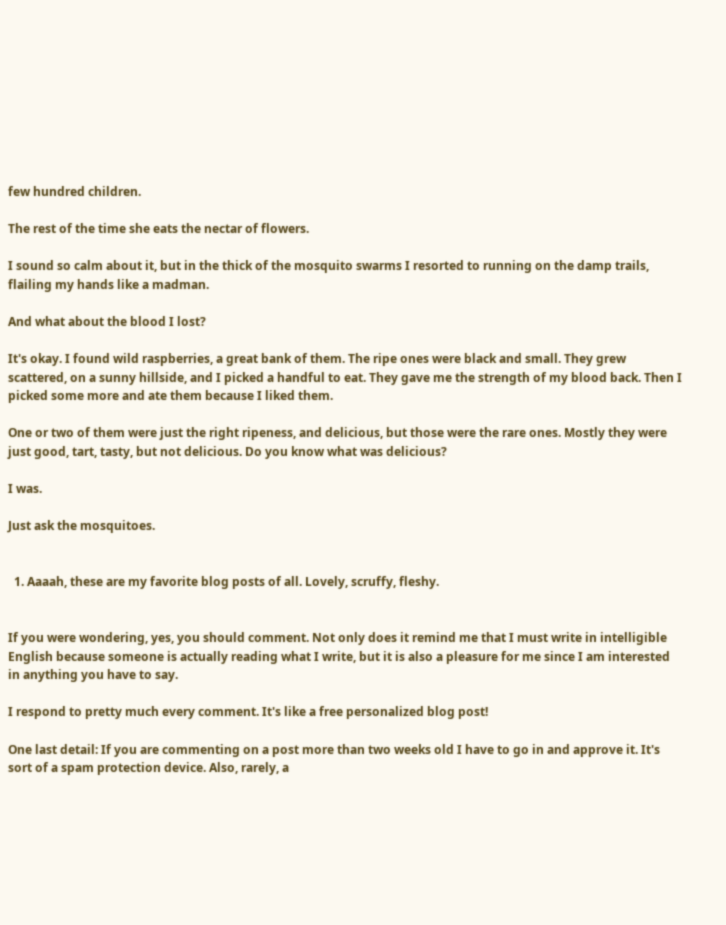few hundred children.

The rest of the time she eats the nectar of flowers.

I sound so calm about it, but in the thick of the mosquito swarms I resorted to running on the damp trails, flailing my hands like a madman.

And what about the blood I lost?

It's okay. I found wild raspberries, a great bank of them. The ripe ones were black and small. They grew scattered, on a sunny hillside, and I picked a handful to eat. They gave me the strength of my blood back. Then I picked some more and ate them because I liked them.

One or two of them were just the right ripeness, and delicious, but those were the rare ones. Mostly they were just good, tart, tasty, but not delicious. Do you know what was delicious?

I was.

Just ask the mosquitoes.


  1. Aaaah, these are my favorite blog posts of all. Lovely, scruffy, fleshy.


If you were wondering, yes, you should comment. Not only does it remind me that I must write in intelligible English because someone is actually reading what I write, but it is also a pleasure for me since I am interested in anything you have to say.

I respond to pretty much every comment. It's like a free personalized blog post!

One last detail: If you are commenting on a post more than two weeks old I have to go in and approve it. It's sort of a spam protection device. Also, rarely, a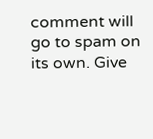comment will go to spam on its own. Give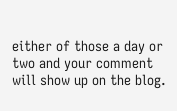either of those a day or two and your comment will show up on the blog.